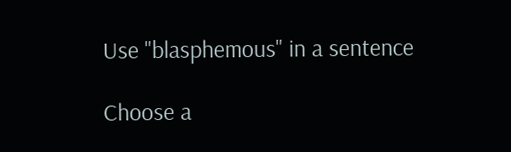Use "blasphemous" in a sentence

Choose a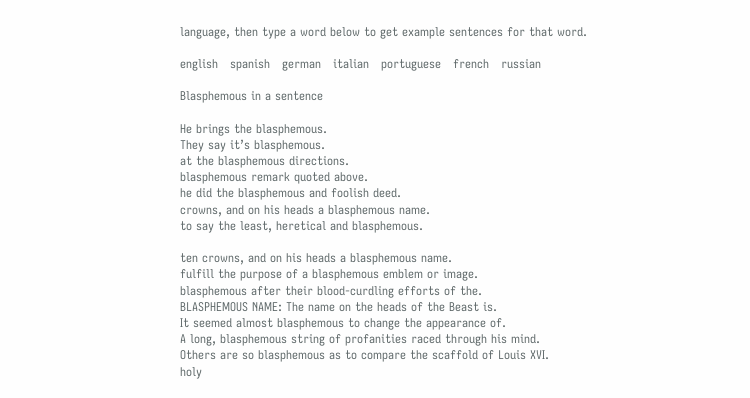language, then type a word below to get example sentences for that word.

english   spanish   german   italian   portuguese   french   russian

Blasphemous in a sentence

He brings the blasphemous.
They say it’s blasphemous.
at the blasphemous directions.
blasphemous remark quoted above.
he did the blasphemous and foolish deed.
crowns, and on his heads a blasphemous name.
to say the least, heretical and blasphemous.

ten crowns, and on his heads a blasphemous name.
fulfill the purpose of a blasphemous emblem or image.
blasphemous after their blood-curdling efforts of the.
BLASPHEMOUS NAME: The name on the heads of the Beast is.
It seemed almost blasphemous to change the appearance of.
A long, blasphemous string of profanities raced through his mind.
Others are so blasphemous as to compare the scaffold of Louis XVI.
holy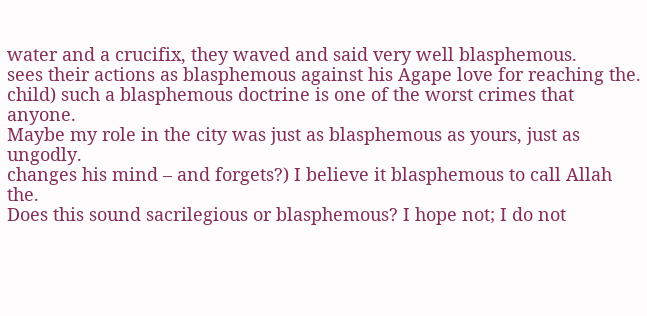water and a crucifix, they waved and said very well blasphemous.
sees their actions as blasphemous against his Agape love for reaching the.
child) such a blasphemous doctrine is one of the worst crimes that anyone.
Maybe my role in the city was just as blasphemous as yours, just as ungodly.
changes his mind – and forgets?) I believe it blasphemous to call Allah the.
Does this sound sacrilegious or blasphemous? I hope not; I do not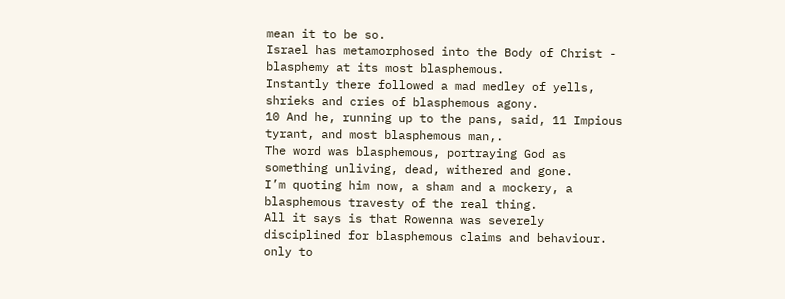mean it to be so.
Israel has metamorphosed into the Body of Christ - blasphemy at its most blasphemous.
Instantly there followed a mad medley of yells, shrieks and cries of blasphemous agony.
10 And he, running up to the pans, said, 11 Impious tyrant, and most blasphemous man,.
The word was blasphemous, portraying God as something unliving, dead, withered and gone.
I’m quoting him now, a sham and a mockery, a blasphemous travesty of the real thing.
All it says is that Rowenna was severely disciplined for blasphemous claims and behaviour.
only to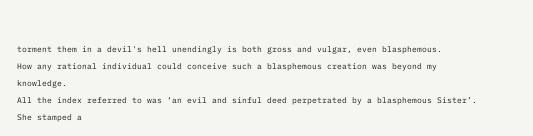torment them in a devil's hell unendingly is both gross and vulgar, even blasphemous.
How any rational individual could conceive such a blasphemous creation was beyond my knowledge.
All the index referred to was ‘an evil and sinful deed perpetrated by a blasphemous Sister’.
She stamped a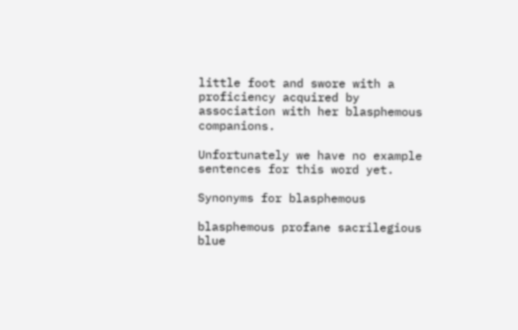little foot and swore with a proficiency acquired by association with her blasphemous companions.

Unfortunately we have no example sentences for this word yet.

Synonyms for blasphemous

blasphemous profane sacrilegious blue